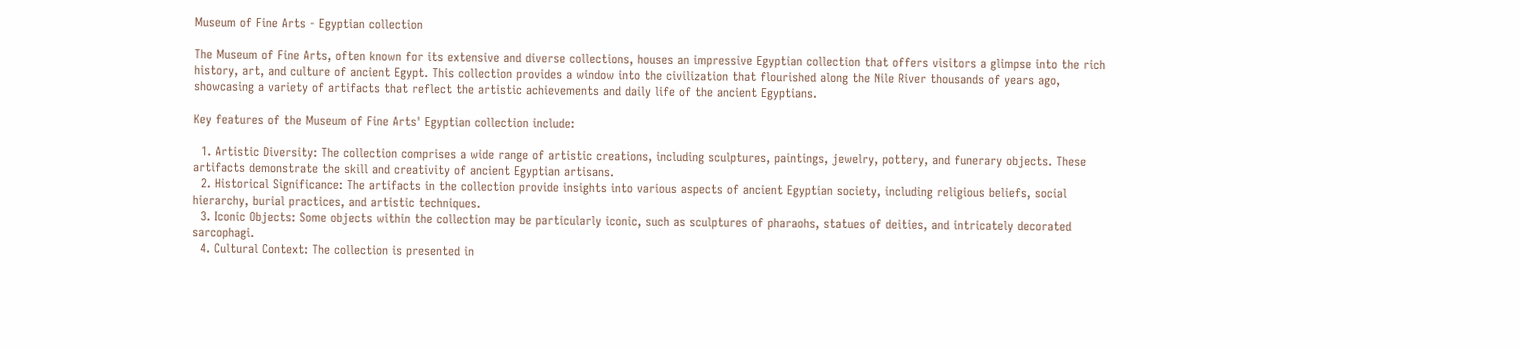Museum of Fine Arts - Egyptian collection

The Museum of Fine Arts, often known for its extensive and diverse collections, houses an impressive Egyptian collection that offers visitors a glimpse into the rich history, art, and culture of ancient Egypt. This collection provides a window into the civilization that flourished along the Nile River thousands of years ago, showcasing a variety of artifacts that reflect the artistic achievements and daily life of the ancient Egyptians.

Key features of the Museum of Fine Arts' Egyptian collection include:

  1. Artistic Diversity: The collection comprises a wide range of artistic creations, including sculptures, paintings, jewelry, pottery, and funerary objects. These artifacts demonstrate the skill and creativity of ancient Egyptian artisans.
  2. Historical Significance: The artifacts in the collection provide insights into various aspects of ancient Egyptian society, including religious beliefs, social hierarchy, burial practices, and artistic techniques.
  3. Iconic Objects: Some objects within the collection may be particularly iconic, such as sculptures of pharaohs, statues of deities, and intricately decorated sarcophagi.
  4. Cultural Context: The collection is presented in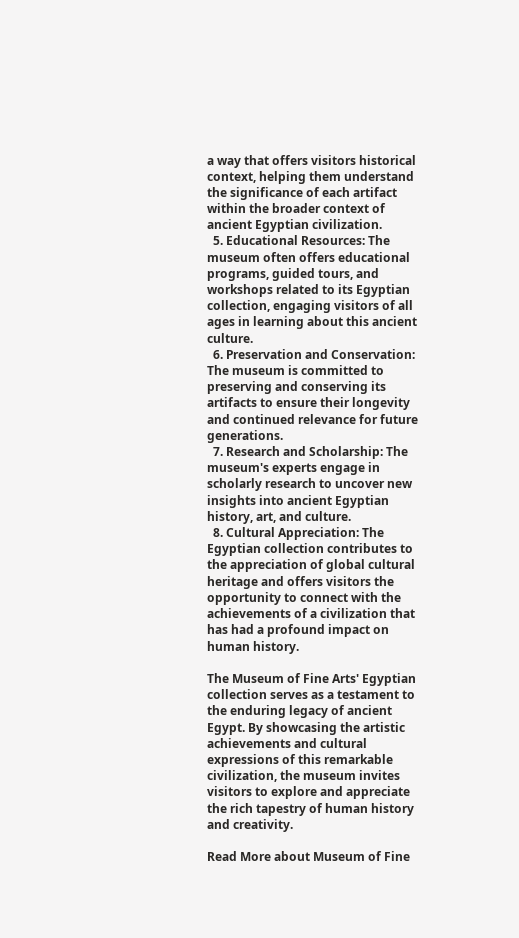a way that offers visitors historical context, helping them understand the significance of each artifact within the broader context of ancient Egyptian civilization.
  5. Educational Resources: The museum often offers educational programs, guided tours, and workshops related to its Egyptian collection, engaging visitors of all ages in learning about this ancient culture.
  6. Preservation and Conservation: The museum is committed to preserving and conserving its artifacts to ensure their longevity and continued relevance for future generations.
  7. Research and Scholarship: The museum's experts engage in scholarly research to uncover new insights into ancient Egyptian history, art, and culture.
  8. Cultural Appreciation: The Egyptian collection contributes to the appreciation of global cultural heritage and offers visitors the opportunity to connect with the achievements of a civilization that has had a profound impact on human history.

The Museum of Fine Arts' Egyptian collection serves as a testament to the enduring legacy of ancient Egypt. By showcasing the artistic achievements and cultural expressions of this remarkable civilization, the museum invites visitors to explore and appreciate the rich tapestry of human history and creativity.

Read More about Museum of Fine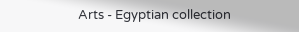Arts - Egyptian collection